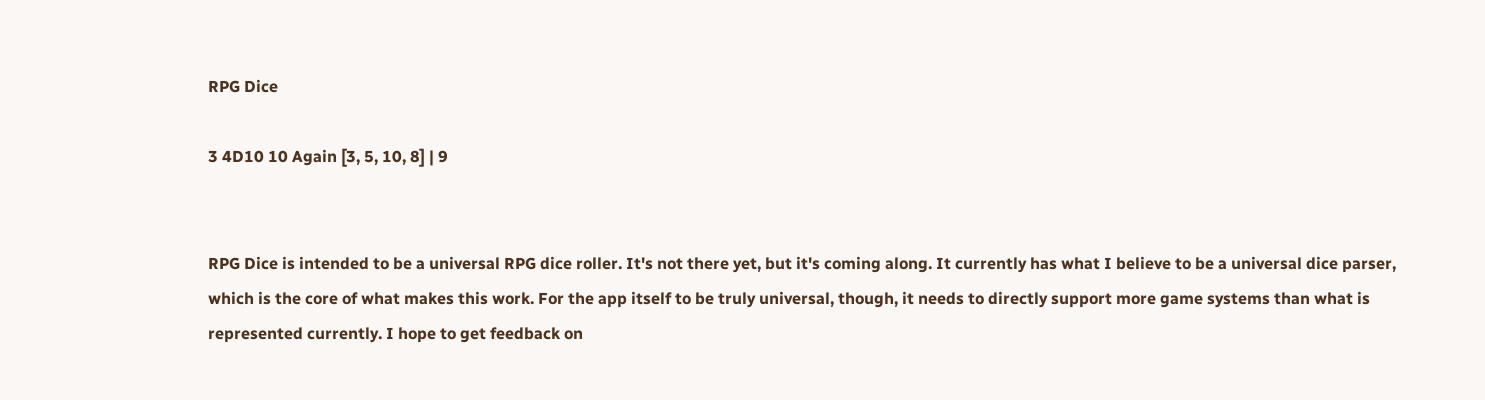RPG Dice

3 4D10 10 Again [3, 5, 10, 8] | 9


RPG Dice is intended to be a universal RPG dice roller. It's not there yet, but it's coming along. It currently has what I believe to be a universal dice parser, which is the core of what makes this work. For the app itself to be truly universal, though, it needs to directly support more game systems than what is represented currently. I hope to get feedback on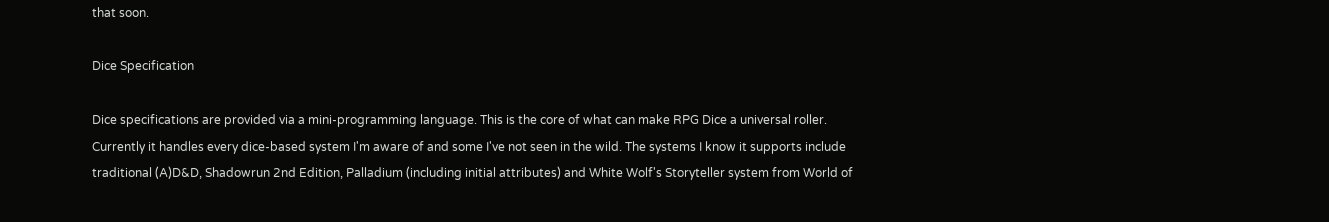that soon.

Dice Specification

Dice specifications are provided via a mini-programming language. This is the core of what can make RPG Dice a universal roller. Currently it handles every dice-based system I'm aware of and some I've not seen in the wild. The systems I know it supports include traditional (A)D&D, Shadowrun 2nd Edition, Palladium (including initial attributes) and White Wolf's Storyteller system from World of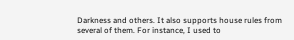Darkness and others. It also supports house rules from several of them. For instance, I used to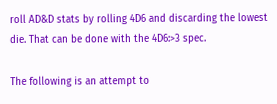roll AD&D stats by rolling 4D6 and discarding the lowest die. That can be done with the 4D6:>3 spec.

The following is an attempt to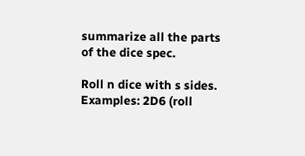summarize all the parts of the dice spec.

Roll n dice with s sides. Examples: 2D6 (roll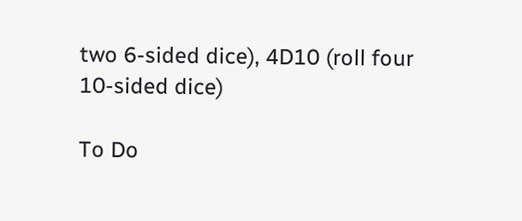two 6-sided dice), 4D10 (roll four 10-sided dice)

To Do